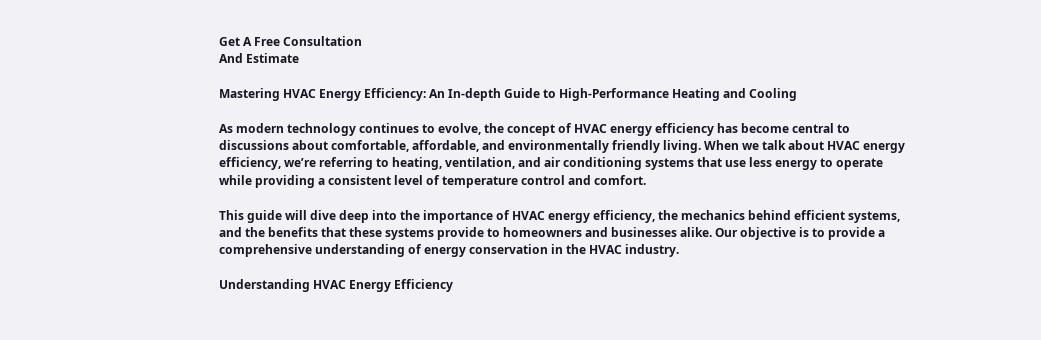Get A Free Consultation
And Estimate

Mastering HVAC Energy Efficiency: An In-depth Guide to High-Performance Heating and Cooling

As modern technology continues to evolve, the concept of HVAC energy efficiency has become central to discussions about comfortable, affordable, and environmentally friendly living. When we talk about HVAC energy efficiency, we’re referring to heating, ventilation, and air conditioning systems that use less energy to operate while providing a consistent level of temperature control and comfort.

This guide will dive deep into the importance of HVAC energy efficiency, the mechanics behind efficient systems, and the benefits that these systems provide to homeowners and businesses alike. Our objective is to provide a comprehensive understanding of energy conservation in the HVAC industry.

Understanding HVAC Energy Efficiency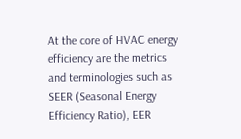At the core of HVAC energy efficiency are the metrics and terminologies such as SEER (Seasonal Energy Efficiency Ratio), EER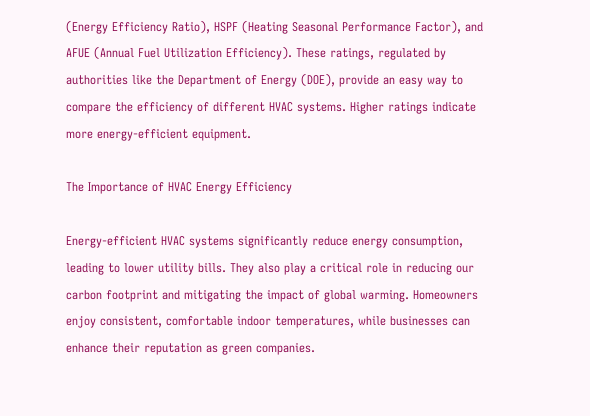(Energy Efficiency Ratio), HSPF (Heating Seasonal Performance Factor), and AFUE (Annual Fuel Utilization Efficiency). These ratings, regulated by authorities like the Department of Energy (DOE), provide an easy way to compare the efficiency of different HVAC systems. Higher ratings indicate more energy-efficient equipment.

The Importance of HVAC Energy Efficiency

Energy-efficient HVAC systems significantly reduce energy consumption, leading to lower utility bills. They also play a critical role in reducing our carbon footprint and mitigating the impact of global warming. Homeowners enjoy consistent, comfortable indoor temperatures, while businesses can enhance their reputation as green companies.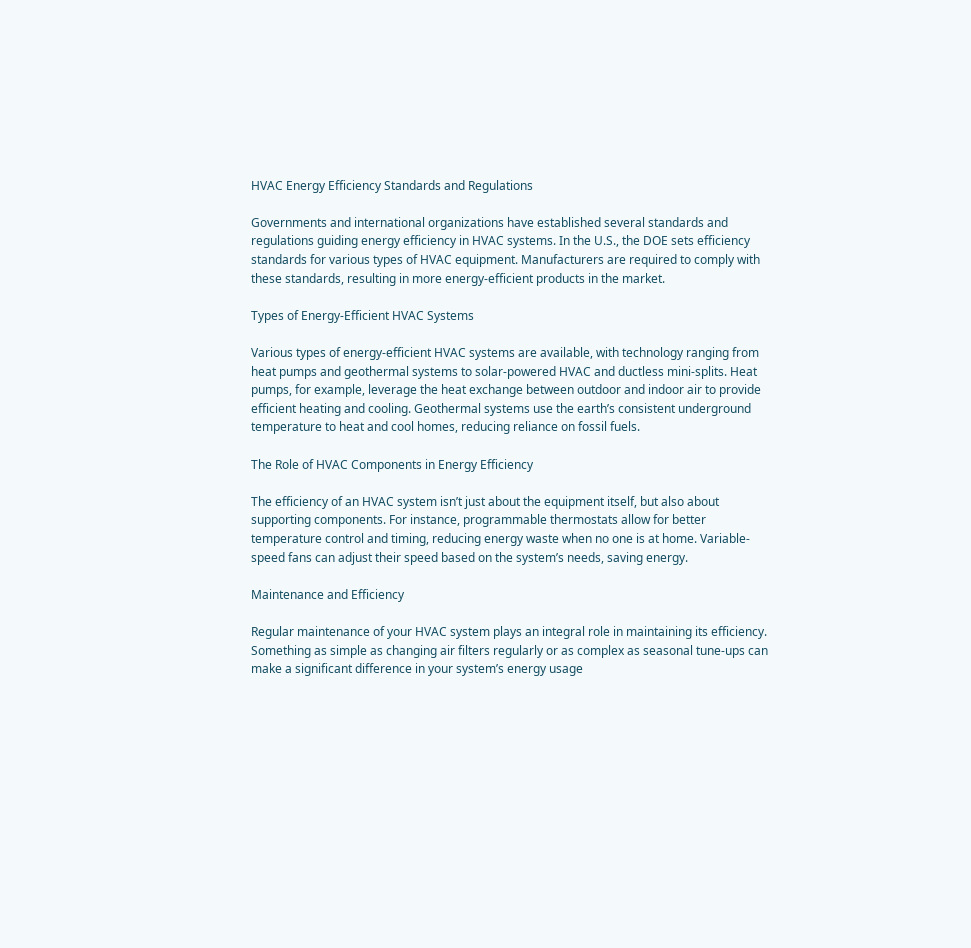HVAC Energy Efficiency Standards and Regulations

Governments and international organizations have established several standards and regulations guiding energy efficiency in HVAC systems. In the U.S., the DOE sets efficiency standards for various types of HVAC equipment. Manufacturers are required to comply with these standards, resulting in more energy-efficient products in the market.

Types of Energy-Efficient HVAC Systems

Various types of energy-efficient HVAC systems are available, with technology ranging from heat pumps and geothermal systems to solar-powered HVAC and ductless mini-splits. Heat pumps, for example, leverage the heat exchange between outdoor and indoor air to provide efficient heating and cooling. Geothermal systems use the earth’s consistent underground temperature to heat and cool homes, reducing reliance on fossil fuels.

The Role of HVAC Components in Energy Efficiency

The efficiency of an HVAC system isn’t just about the equipment itself, but also about supporting components. For instance, programmable thermostats allow for better temperature control and timing, reducing energy waste when no one is at home. Variable-speed fans can adjust their speed based on the system’s needs, saving energy.

Maintenance and Efficiency

Regular maintenance of your HVAC system plays an integral role in maintaining its efficiency. Something as simple as changing air filters regularly or as complex as seasonal tune-ups can make a significant difference in your system’s energy usage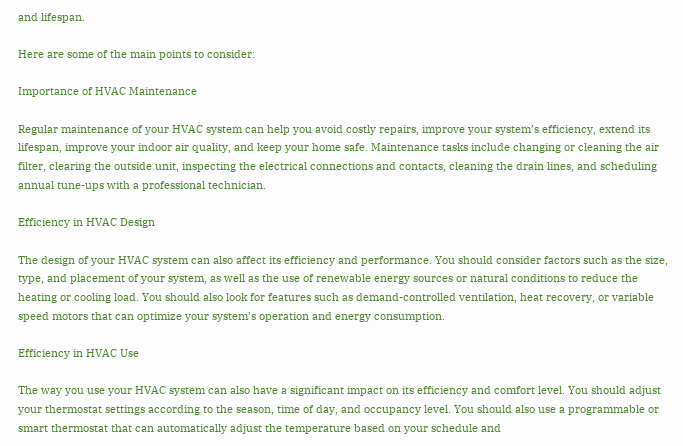and lifespan.

Here are some of the main points to consider:

Importance of HVAC Maintenance

Regular maintenance of your HVAC system can help you avoid costly repairs, improve your system’s efficiency, extend its lifespan, improve your indoor air quality, and keep your home safe. Maintenance tasks include changing or cleaning the air filter, clearing the outside unit, inspecting the electrical connections and contacts, cleaning the drain lines, and scheduling annual tune-ups with a professional technician.

Efficiency in HVAC Design

The design of your HVAC system can also affect its efficiency and performance. You should consider factors such as the size, type, and placement of your system, as well as the use of renewable energy sources or natural conditions to reduce the heating or cooling load. You should also look for features such as demand-controlled ventilation, heat recovery, or variable speed motors that can optimize your system’s operation and energy consumption.

Efficiency in HVAC Use

The way you use your HVAC system can also have a significant impact on its efficiency and comfort level. You should adjust your thermostat settings according to the season, time of day, and occupancy level. You should also use a programmable or smart thermostat that can automatically adjust the temperature based on your schedule and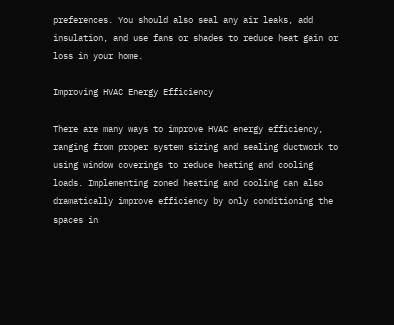preferences. You should also seal any air leaks, add insulation, and use fans or shades to reduce heat gain or loss in your home.

Improving HVAC Energy Efficiency

There are many ways to improve HVAC energy efficiency, ranging from proper system sizing and sealing ductwork to using window coverings to reduce heating and cooling loads. Implementing zoned heating and cooling can also dramatically improve efficiency by only conditioning the spaces in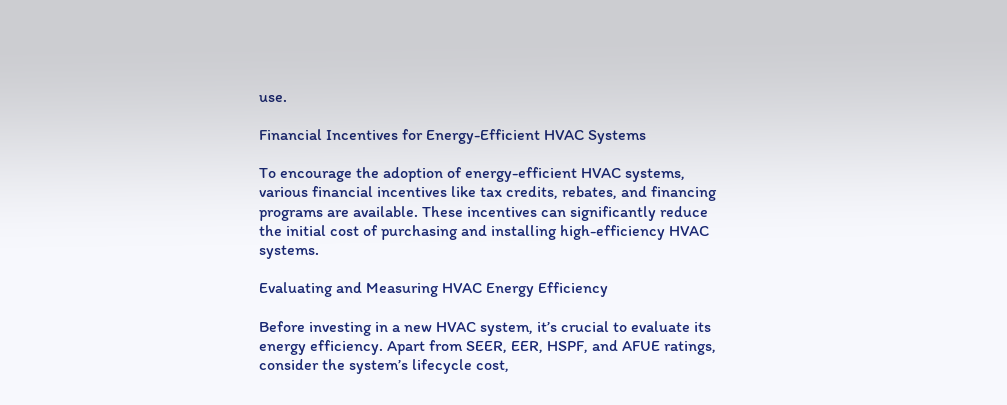use.

Financial Incentives for Energy-Efficient HVAC Systems

To encourage the adoption of energy-efficient HVAC systems, various financial incentives like tax credits, rebates, and financing programs are available. These incentives can significantly reduce the initial cost of purchasing and installing high-efficiency HVAC systems.

Evaluating and Measuring HVAC Energy Efficiency

Before investing in a new HVAC system, it’s crucial to evaluate its energy efficiency. Apart from SEER, EER, HSPF, and AFUE ratings, consider the system’s lifecycle cost,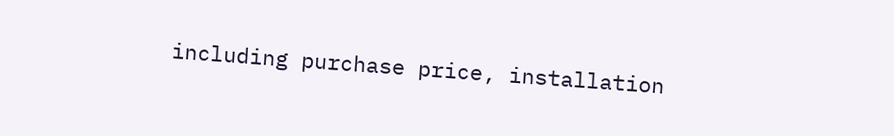including purchase price, installation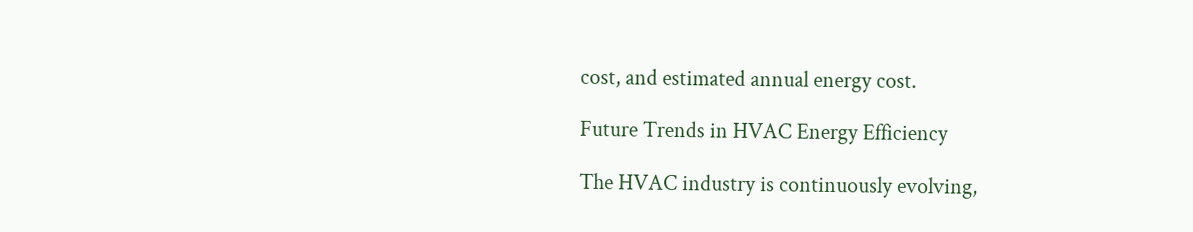cost, and estimated annual energy cost.

Future Trends in HVAC Energy Efficiency

The HVAC industry is continuously evolving,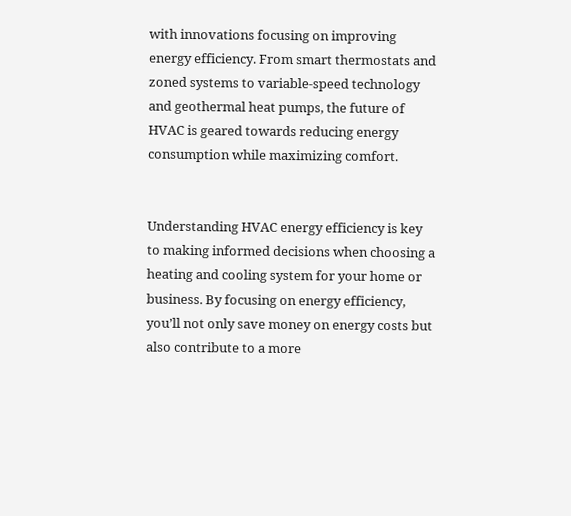with innovations focusing on improving energy efficiency. From smart thermostats and zoned systems to variable-speed technology and geothermal heat pumps, the future of HVAC is geared towards reducing energy consumption while maximizing comfort.


Understanding HVAC energy efficiency is key to making informed decisions when choosing a heating and cooling system for your home or business. By focusing on energy efficiency, you’ll not only save money on energy costs but also contribute to a more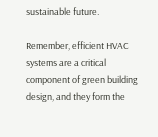sustainable future.

Remember, efficient HVAC systems are a critical component of green building design, and they form the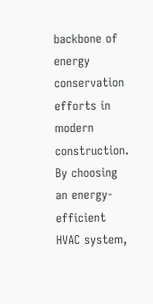backbone of energy conservation efforts in modern construction. By choosing an energy-efficient HVAC system,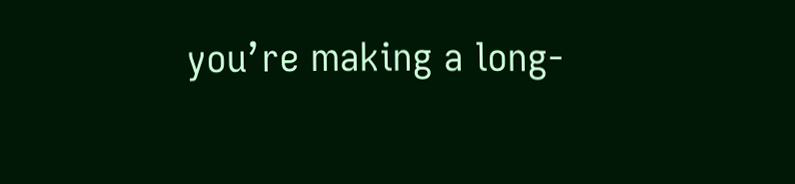you’re making a long-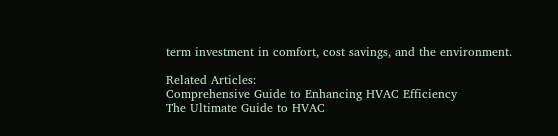term investment in comfort, cost savings, and the environment.

Related Articles:
Comprehensive Guide to Enhancing HVAC Efficiency
The Ultimate Guide to HVAC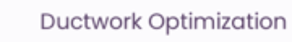Ductwork Optimization